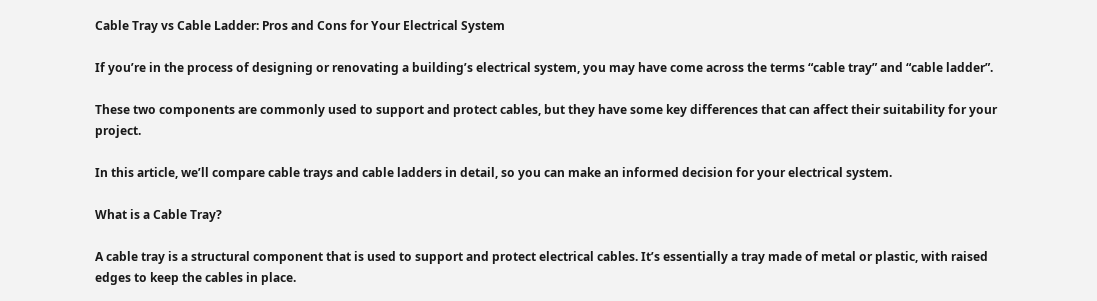Cable Tray vs Cable Ladder: Pros and Cons for Your Electrical System

If you’re in the process of designing or renovating a building’s electrical system, you may have come across the terms “cable tray” and “cable ladder”.

These two components are commonly used to support and protect cables, but they have some key differences that can affect their suitability for your project.

In this article, we’ll compare cable trays and cable ladders in detail, so you can make an informed decision for your electrical system.

What is a Cable Tray?

A cable tray is a structural component that is used to support and protect electrical cables. It’s essentially a tray made of metal or plastic, with raised edges to keep the cables in place.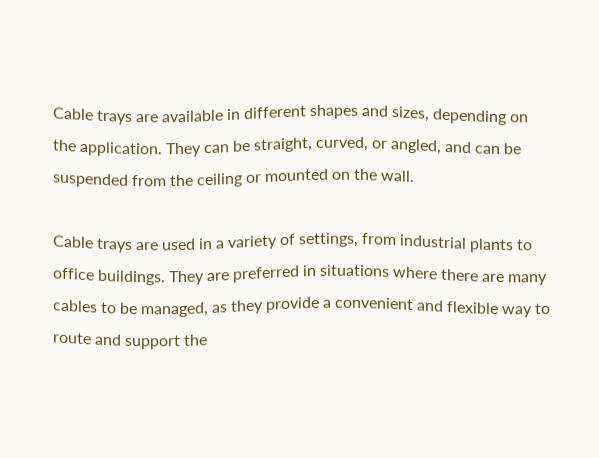Cable trays are available in different shapes and sizes, depending on the application. They can be straight, curved, or angled, and can be suspended from the ceiling or mounted on the wall.

Cable trays are used in a variety of settings, from industrial plants to office buildings. They are preferred in situations where there are many cables to be managed, as they provide a convenient and flexible way to route and support the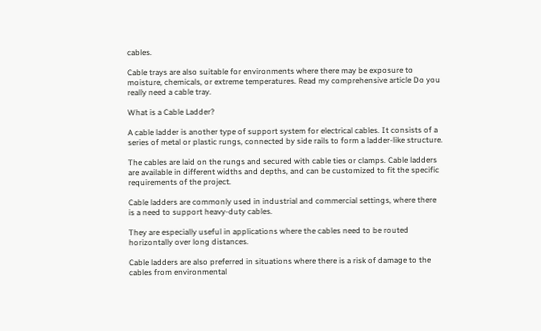cables.

Cable trays are also suitable for environments where there may be exposure to moisture, chemicals, or extreme temperatures. Read my comprehensive article Do you really need a cable tray.

What is a Cable Ladder?

A cable ladder is another type of support system for electrical cables. It consists of a series of metal or plastic rungs, connected by side rails to form a ladder-like structure.

The cables are laid on the rungs and secured with cable ties or clamps. Cable ladders are available in different widths and depths, and can be customized to fit the specific requirements of the project.

Cable ladders are commonly used in industrial and commercial settings, where there is a need to support heavy-duty cables.

They are especially useful in applications where the cables need to be routed horizontally over long distances.

Cable ladders are also preferred in situations where there is a risk of damage to the cables from environmental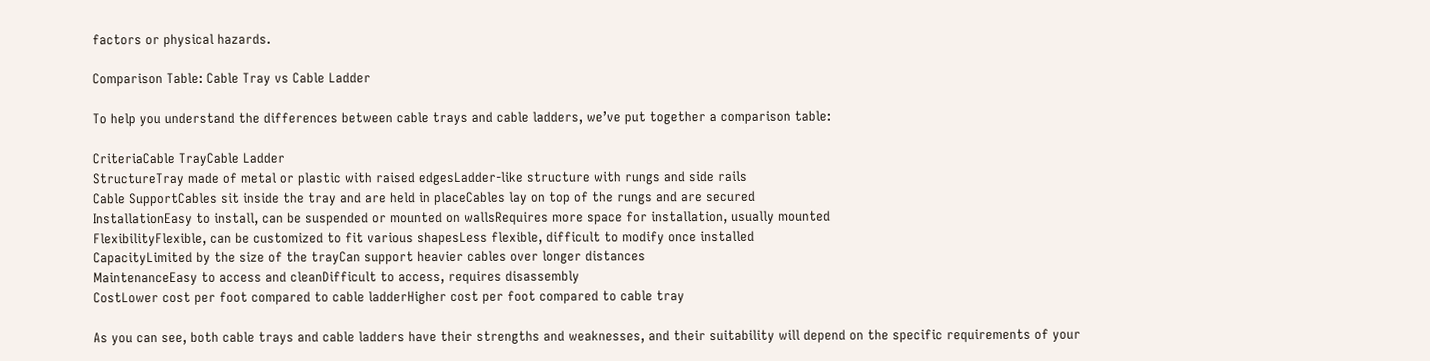factors or physical hazards.

Comparison Table: Cable Tray vs Cable Ladder

To help you understand the differences between cable trays and cable ladders, we’ve put together a comparison table:

CriteriaCable TrayCable Ladder
StructureTray made of metal or plastic with raised edgesLadder-like structure with rungs and side rails
Cable SupportCables sit inside the tray and are held in placeCables lay on top of the rungs and are secured
InstallationEasy to install, can be suspended or mounted on wallsRequires more space for installation, usually mounted
FlexibilityFlexible, can be customized to fit various shapesLess flexible, difficult to modify once installed
CapacityLimited by the size of the trayCan support heavier cables over longer distances
MaintenanceEasy to access and cleanDifficult to access, requires disassembly
CostLower cost per foot compared to cable ladderHigher cost per foot compared to cable tray

As you can see, both cable trays and cable ladders have their strengths and weaknesses, and their suitability will depend on the specific requirements of your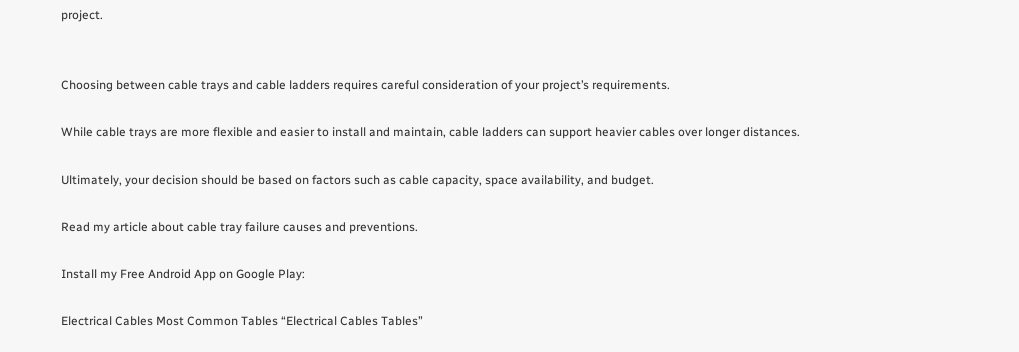project.


Choosing between cable trays and cable ladders requires careful consideration of your project’s requirements.

While cable trays are more flexible and easier to install and maintain, cable ladders can support heavier cables over longer distances.

Ultimately, your decision should be based on factors such as cable capacity, space availability, and budget.

Read my article about cable tray failure causes and preventions.

Install my Free Android App on Google Play:

Electrical Cables Most Common Tables “Electrical Cables Tables”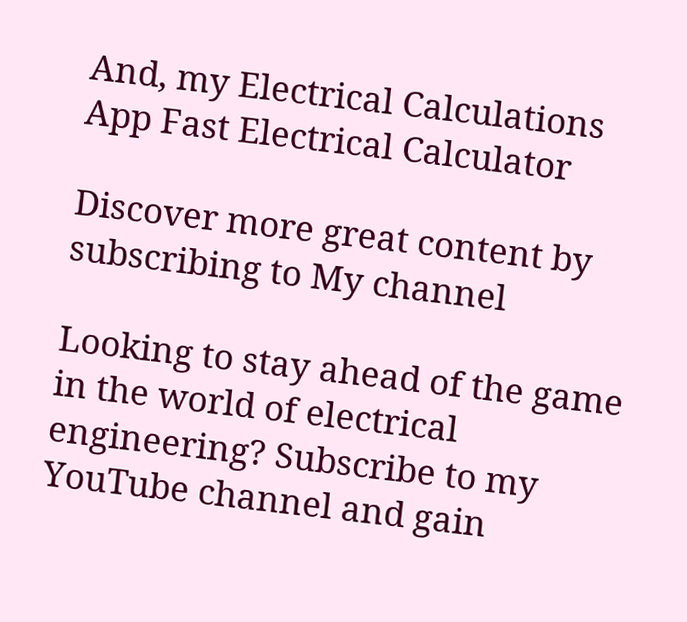And, my Electrical Calculations App Fast Electrical Calculator

Discover more great content by subscribing to My channel

Looking to stay ahead of the game in the world of electrical engineering? Subscribe to my YouTube channel and gain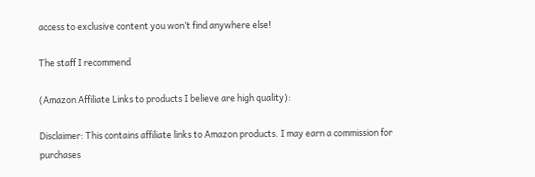access to exclusive content you won’t find anywhere else!

The staff I recommend

(Amazon Affiliate Links to products I believe are high quality):

Disclaimer: This contains affiliate links to Amazon products. I may earn a commission for purchases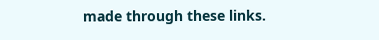made through these links.